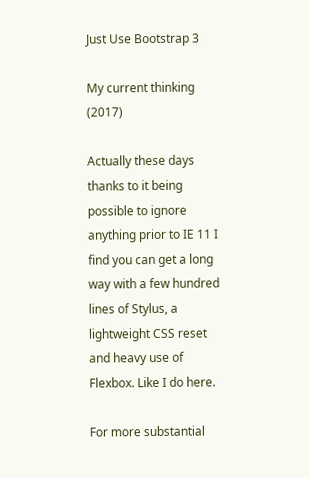Just Use Bootstrap 3

My current thinking (2017)

Actually these days thanks to it being possible to ignore anything prior to IE 11 I find you can get a long way with a few hundred lines of Stylus, a lightweight CSS reset and heavy use of Flexbox. Like I do here.

For more substantial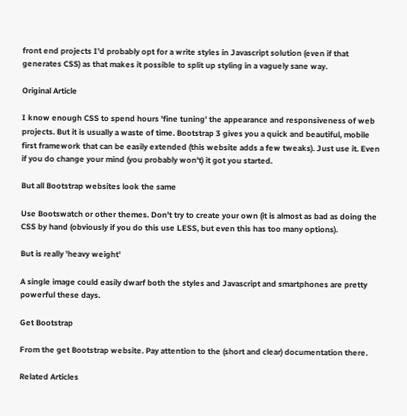front end projects I'd probably opt for a write styles in Javascript solution (even if that generates CSS) as that makes it possible to split up styling in a vaguely sane way.

Original Article

I know enough CSS to spend hours 'fine tuning' the appearance and responsiveness of web projects. But it is usually a waste of time. Bootstrap 3 gives you a quick and beautiful, mobile first framework that can be easily extended (this website adds a few tweaks). Just use it. Even if you do change your mind (you probably won't) it got you started.

But all Bootstrap websites look the same

Use Bootswatch or other themes. Don't try to create your own (it is almost as bad as doing the CSS by hand (obviously if you do this use LESS, but even this has too many options).

But is really 'heavy weight'

A single image could easily dwarf both the styles and Javascript and smartphones are pretty powerful these days.

Get Bootstrap

From the get Bootstrap website. Pay attention to the (short and clear) documentation there.

Related Articles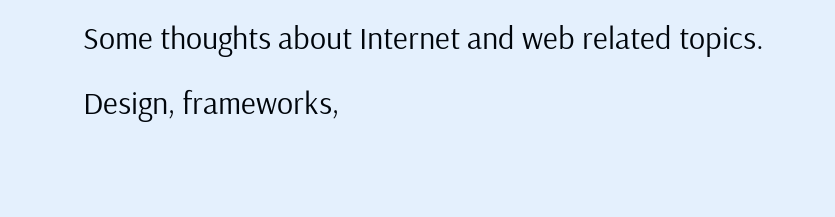Some thoughts about Internet and web related topics. Design, frameworks,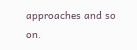approaches and so on.